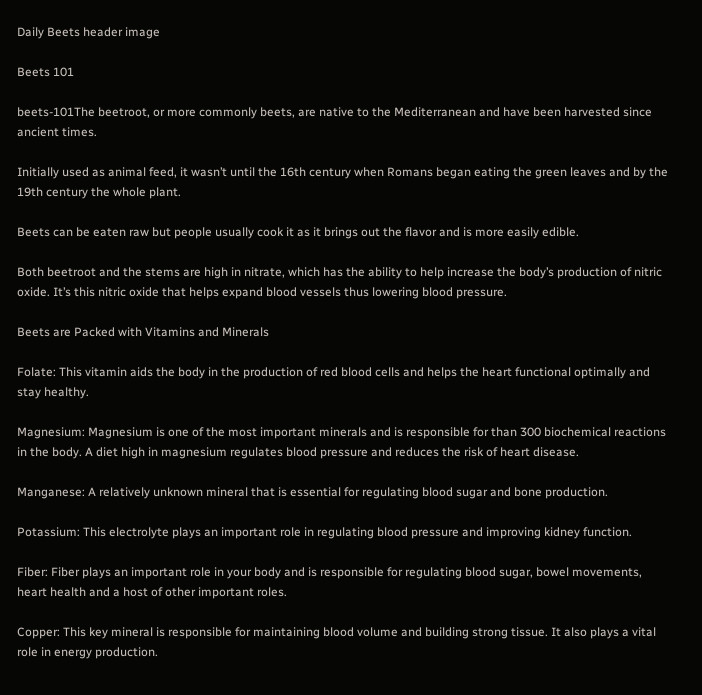Daily Beets header image

Beets 101

beets-101The beetroot, or more commonly beets, are native to the Mediterranean and have been harvested since ancient times.

Initially used as animal feed, it wasn’t until the 16th century when Romans began eating the green leaves and by the 19th century the whole plant.

Beets can be eaten raw but people usually cook it as it brings out the flavor and is more easily edible.

Both beetroot and the stems are high in nitrate, which has the ability to help increase the body’s production of nitric oxide. It’s this nitric oxide that helps expand blood vessels thus lowering blood pressure.

Beets are Packed with Vitamins and Minerals

Folate: This vitamin aids the body in the production of red blood cells and helps the heart functional optimally and stay healthy.

Magnesium: Magnesium is one of the most important minerals and is responsible for than 300 biochemical reactions in the body. A diet high in magnesium regulates blood pressure and reduces the risk of heart disease.

Manganese: A relatively unknown mineral that is essential for regulating blood sugar and bone production.

Potassium: This electrolyte plays an important role in regulating blood pressure and improving kidney function.

Fiber: Fiber plays an important role in your body and is responsible for regulating blood sugar, bowel movements, heart health and a host of other important roles.

Copper: This key mineral is responsible for maintaining blood volume and building strong tissue. It also plays a vital role in energy production.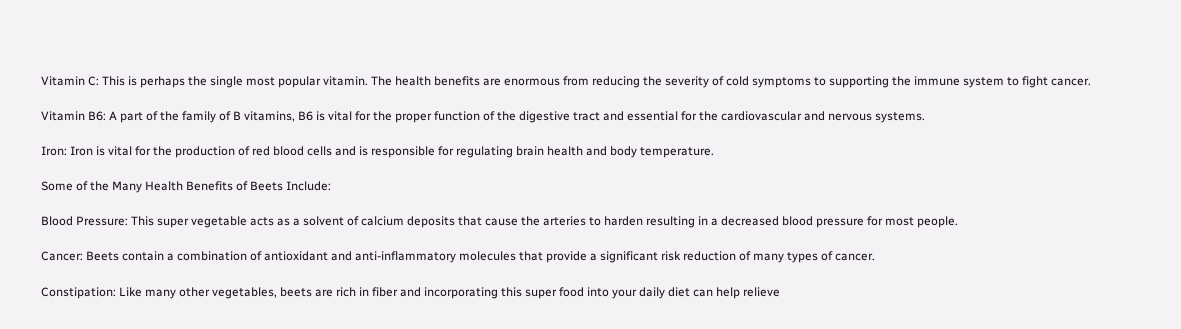Vitamin C: This is perhaps the single most popular vitamin. The health benefits are enormous from reducing the severity of cold symptoms to supporting the immune system to fight cancer.

Vitamin B6: A part of the family of B vitamins, B6 is vital for the proper function of the digestive tract and essential for the cardiovascular and nervous systems.

Iron: Iron is vital for the production of red blood cells and is responsible for regulating brain health and body temperature.

Some of the Many Health Benefits of Beets Include:

Blood Pressure: This super vegetable acts as a solvent of calcium deposits that cause the arteries to harden resulting in a decreased blood pressure for most people.

Cancer: Beets contain a combination of antioxidant and anti-inflammatory molecules that provide a significant risk reduction of many types of cancer.

Constipation: Like many other vegetables, beets are rich in fiber and incorporating this super food into your daily diet can help relieve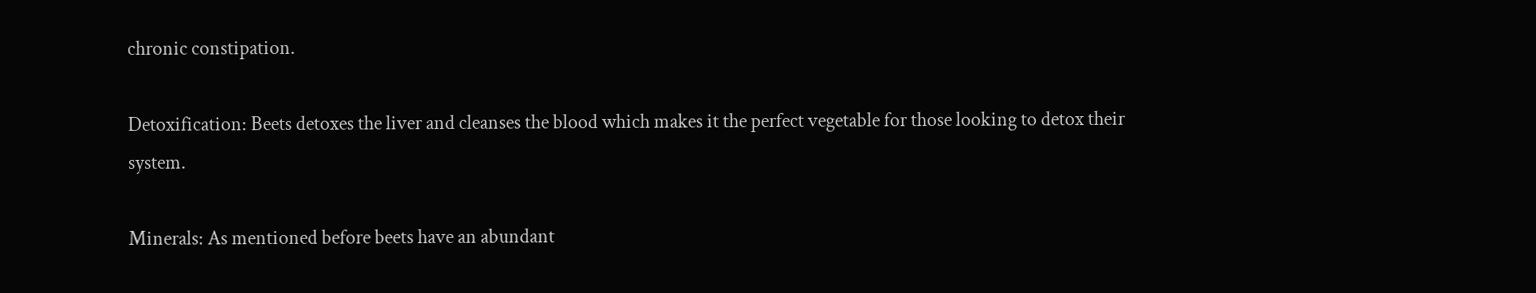chronic constipation.

Detoxification: Beets detoxes the liver and cleanses the blood which makes it the perfect vegetable for those looking to detox their system.

Minerals: As mentioned before beets have an abundant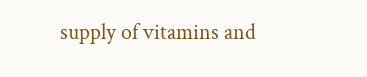supply of vitamins and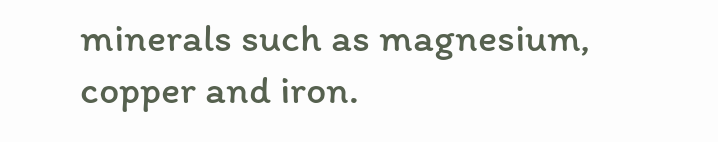minerals such as magnesium, copper and iron.